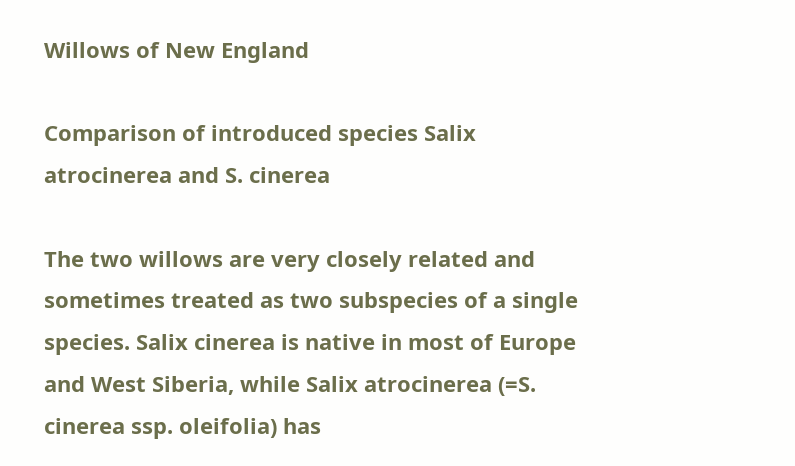Willows of New England

Comparison of introduced species Salix atrocinerea and S. cinerea

The two willows are very closely related and sometimes treated as two subspecies of a single species. Salix cinerea is native in most of Europe and West Siberia, while Salix atrocinerea (=S. cinerea ssp. oleifolia) has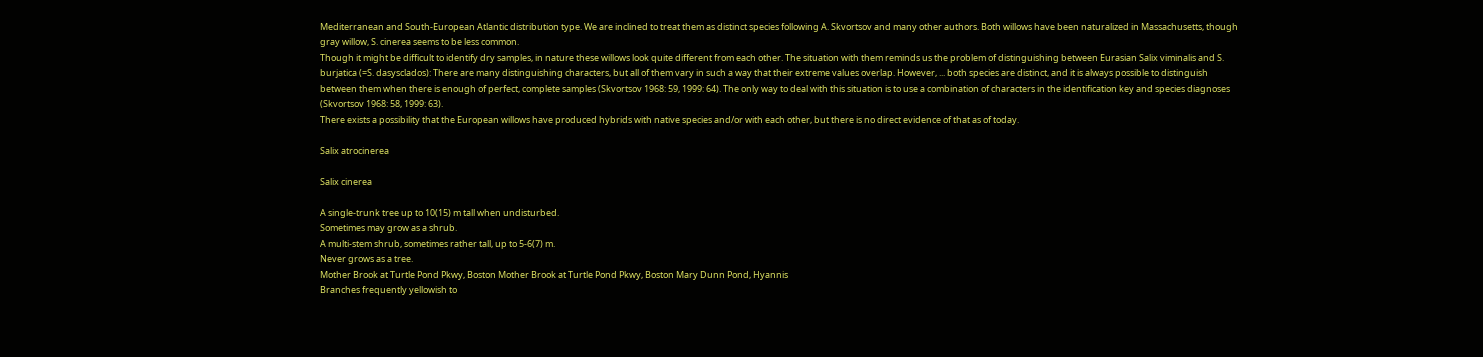Mediterranean and South-European Atlantic distribution type. We are inclined to treat them as distinct species following A. Skvortsov and many other authors. Both willows have been naturalized in Massachusetts, though gray willow, S. cinerea seems to be less common.
Though it might be difficult to identify dry samples, in nature these willows look quite different from each other. The situation with them reminds us the problem of distinguishing between Eurasian Salix viminalis and S. burjatica (=S. dasysclados): There are many distinguishing characters, but all of them vary in such a way that their extreme values overlap. However, ... both species are distinct, and it is always possible to distinguish between them when there is enough of perfect, complete samples (Skvortsov 1968: 59, 1999: 64). The only way to deal with this situation is to use a combination of characters in the identification key and species diagnoses (Skvortsov 1968: 58, 1999: 63).
There exists a possibility that the European willows have produced hybrids with native species and/or with each other, but there is no direct evidence of that as of today.

Salix atrocinerea

Salix cinerea

A single-trunk tree up to 10(15) m tall when undisturbed.
Sometimes may grow as a shrub.
A multi-stem shrub, sometimes rather tall, up to 5-6(7) m.
Never grows as a tree.
Mother Brook at Turtle Pond Pkwy, Boston Mother Brook at Turtle Pond Pkwy, Boston Mary Dunn Pond, Hyannis
Branches frequently yellowish to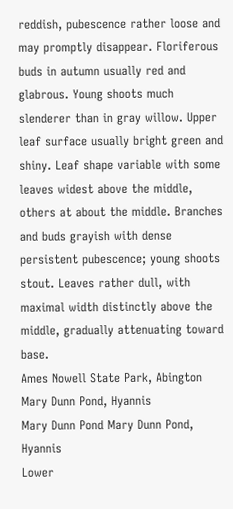reddish, pubescence rather loose and may promptly disappear. Floriferous buds in autumn usually red and glabrous. Young shoots much slenderer than in gray willow. Upper leaf surface usually bright green and shiny. Leaf shape variable with some leaves widest above the middle, others at about the middle. Branches and buds grayish with dense persistent pubescence; young shoots stout. Leaves rather dull, with maximal width distinctly above the middle, gradually attenuating toward base.
Ames Nowell State Park, Abington Mary Dunn Pond, Hyannis
Mary Dunn Pond Mary Dunn Pond, Hyannis
Lower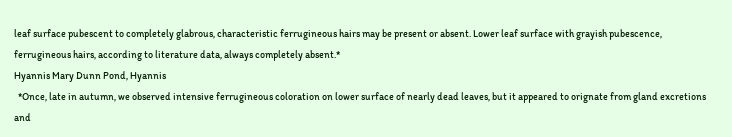leaf surface pubescent to completely glabrous, characteristic ferrugineous hairs may be present or absent. Lower leaf surface with grayish pubescence, ferrugineous hairs, according to literature data, always completely absent.*
Hyannis Mary Dunn Pond, Hyannis
  *Once, late in autumn, we observed intensive ferrugineous coloration on lower surface of nearly dead leaves, but it appeared to orignate from gland excretions and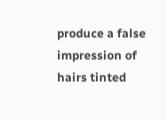produce a false impression of hairs tinted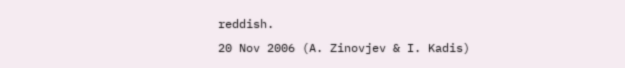reddish.
20 Nov 2006 (A. Zinovjev & I. Kadis)